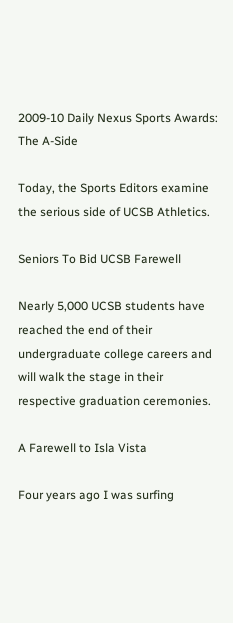2009-10 Daily Nexus Sports Awards: The A-Side

Today, the Sports Editors examine the serious side of UCSB Athletics.

Seniors To Bid UCSB Farewell

Nearly 5,000 UCSB students have reached the end of their undergraduate college careers and will walk the stage in their respective graduation ceremonies.

A Farewell to Isla Vista

Four years ago I was surfing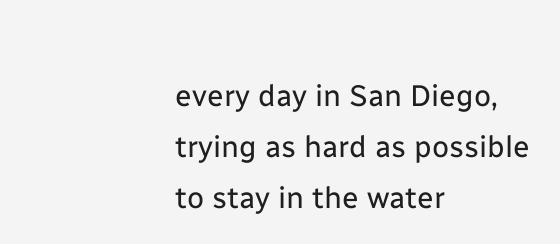every day in San Diego, trying as hard as possible to stay in the water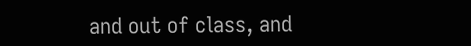and out of class, and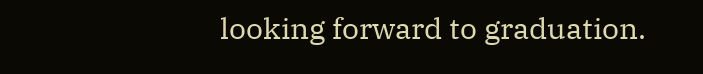looking forward to graduation.